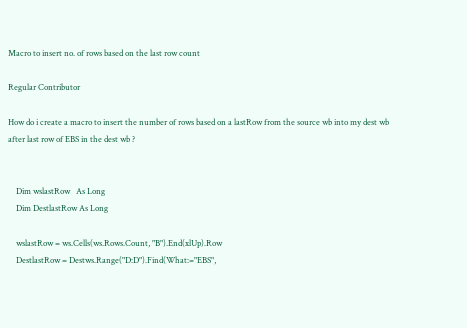Macro to insert no. of rows based on the last row count

Regular Contributor

How do i create a macro to insert the number of rows based on a lastRow from the source wb into my dest wb after last row of EBS in the dest wb ?


    Dim wslastRow   As Long
    Dim DestlastRow As Long

    wslastRow = ws.Cells(ws.Rows.Count, "B").End(xlUp).Row
    DestlastRow = Destws.Range("D:D").Find(What:="EBS",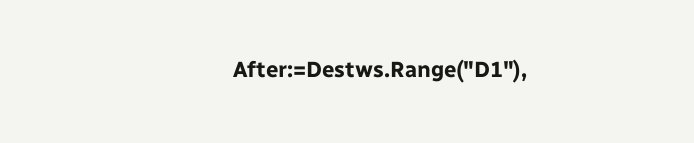After:=Destws.Range("D1"),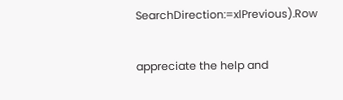SearchDirection:=xlPrevious).Row


appreciate the help and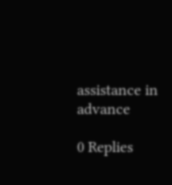assistance in advance

0 Replies